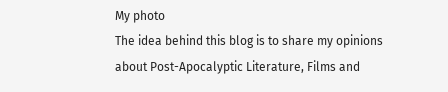My photo
The idea behind this blog is to share my opinions about Post-Apocalyptic Literature, Films and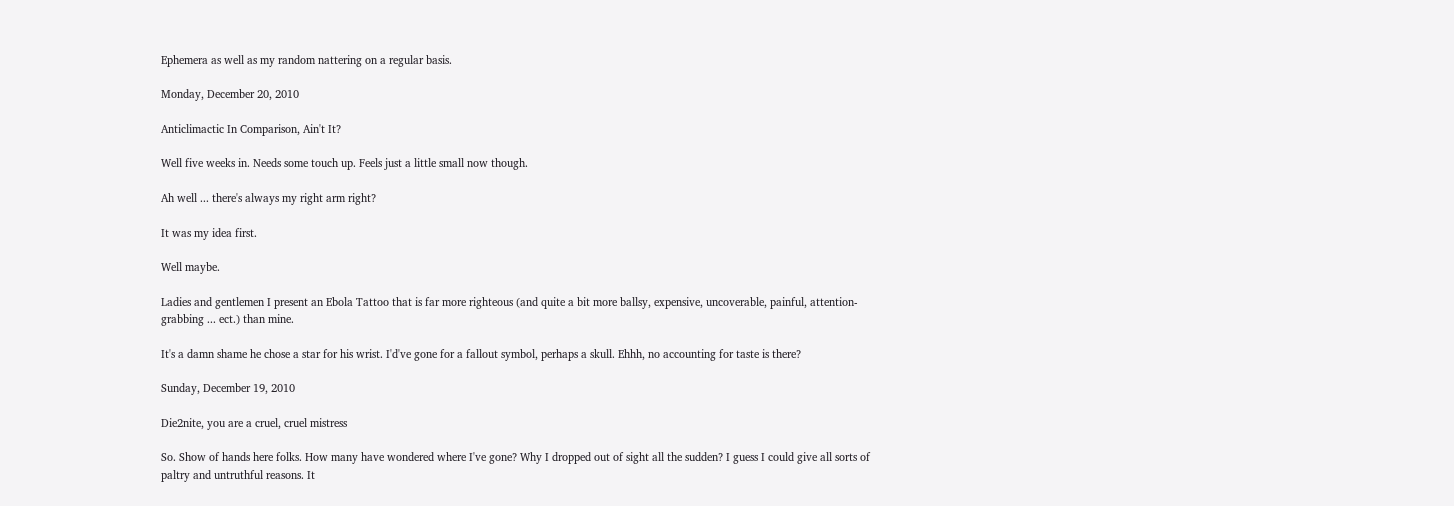Ephemera as well as my random nattering on a regular basis.

Monday, December 20, 2010

Anticlimactic In Comparison, Ain't It?

Well five weeks in. Needs some touch up. Feels just a little small now though.

Ah well ... there's always my right arm right?

It was my idea first.

Well maybe.

Ladies and gentlemen I present an Ebola Tattoo that is far more righteous (and quite a bit more ballsy, expensive, uncoverable, painful, attention-grabbing ... ect.) than mine.

It's a damn shame he chose a star for his wrist. I'd've gone for a fallout symbol, perhaps a skull. Ehhh, no accounting for taste is there?

Sunday, December 19, 2010

Die2nite, you are a cruel, cruel mistress

So. Show of hands here folks. How many have wondered where I've gone? Why I dropped out of sight all the sudden? I guess I could give all sorts of paltry and untruthful reasons. It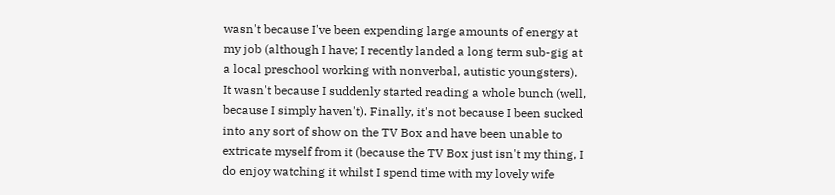wasn't because I've been expending large amounts of energy at my job (although I have; I recently landed a long term sub-gig at a local preschool working with nonverbal, autistic youngsters). It wasn't because I suddenly started reading a whole bunch (well, because I simply haven't). Finally, it's not because I been sucked into any sort of show on the TV Box and have been unable to extricate myself from it (because the TV Box just isn't my thing, I do enjoy watching it whilst I spend time with my lovely wife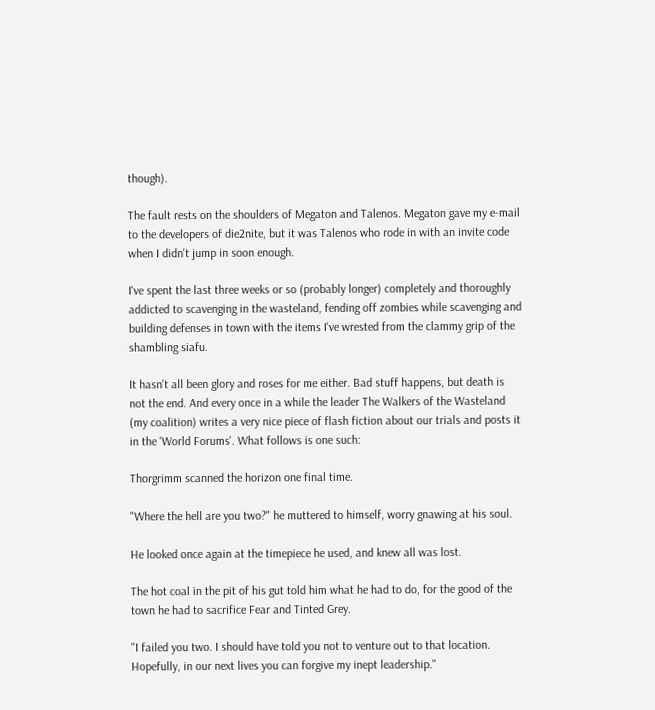though).

The fault rests on the shoulders of Megaton and Talenos. Megaton gave my e-mail to the developers of die2nite, but it was Talenos who rode in with an invite code when I didn't jump in soon enough.

I've spent the last three weeks or so (probably longer) completely and thoroughly addicted to scavenging in the wasteland, fending off zombies while scavenging and building defenses in town with the items I've wrested from the clammy grip of the shambling siafu.

It hasn't all been glory and roses for me either. Bad stuff happens, but death is not the end. And every once in a while the leader The Walkers of the Wasteland (my coalition) writes a very nice piece of flash fiction about our trials and posts it in the 'World Forums'. What follows is one such:

Thorgrimm scanned the horizon one final time.

"Where the hell are you two?" he muttered to himself, worry gnawing at his soul.

He looked once again at the timepiece he used, and knew all was lost.

The hot coal in the pit of his gut told him what he had to do, for the good of the town he had to sacrifice Fear and Tinted Grey.

"I failed you two. I should have told you not to venture out to that location. Hopefully, in our next lives you can forgive my inept leadership."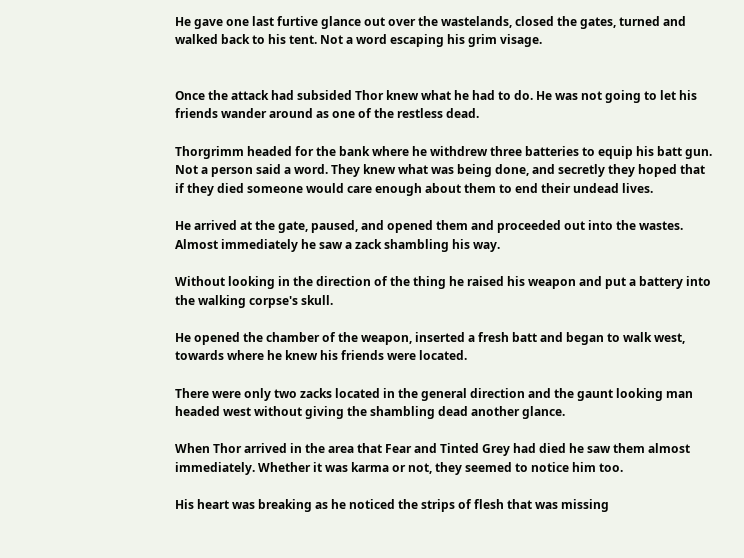He gave one last furtive glance out over the wastelands, closed the gates, turned and walked back to his tent. Not a word escaping his grim visage.


Once the attack had subsided Thor knew what he had to do. He was not going to let his friends wander around as one of the restless dead.

Thorgrimm headed for the bank where he withdrew three batteries to equip his batt gun. Not a person said a word. They knew what was being done, and secretly they hoped that if they died someone would care enough about them to end their undead lives.

He arrived at the gate, paused, and opened them and proceeded out into the wastes. Almost immediately he saw a zack shambling his way.

Without looking in the direction of the thing he raised his weapon and put a battery into the walking corpse's skull.

He opened the chamber of the weapon, inserted a fresh batt and began to walk west, towards where he knew his friends were located.

There were only two zacks located in the general direction and the gaunt looking man headed west without giving the shambling dead another glance.

When Thor arrived in the area that Fear and Tinted Grey had died he saw them almost immediately. Whether it was karma or not, they seemed to notice him too.

His heart was breaking as he noticed the strips of flesh that was missing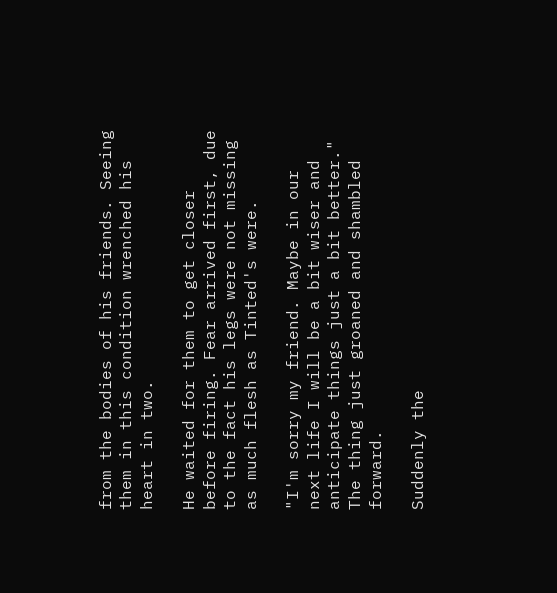from the bodies of his friends. Seeing them in this condition wrenched his heart in two.

He waited for them to get closer before firing. Fear arrived first, due to the fact his legs were not missing as much flesh as Tinted's were.

"I'm sorry my friend. Maybe in our next life I will be a bit wiser and anticipate things just a bit better." The thing just groaned and shambled forward.

Suddenly the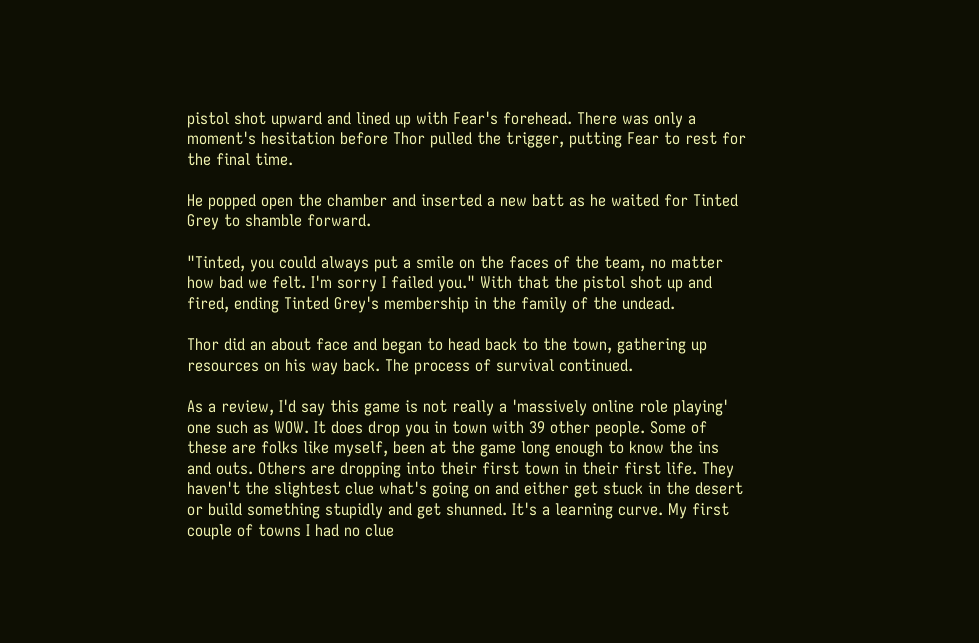pistol shot upward and lined up with Fear's forehead. There was only a moment's hesitation before Thor pulled the trigger, putting Fear to rest for the final time.

He popped open the chamber and inserted a new batt as he waited for Tinted Grey to shamble forward.

"Tinted, you could always put a smile on the faces of the team, no matter how bad we felt. I'm sorry I failed you." With that the pistol shot up and fired, ending Tinted Grey's membership in the family of the undead.

Thor did an about face and began to head back to the town, gathering up resources on his way back. The process of survival continued.

As a review, I'd say this game is not really a 'massively online role playing' one such as WOW. It does drop you in town with 39 other people. Some of these are folks like myself, been at the game long enough to know the ins and outs. Others are dropping into their first town in their first life. They haven't the slightest clue what's going on and either get stuck in the desert or build something stupidly and get shunned. It's a learning curve. My first couple of towns I had no clue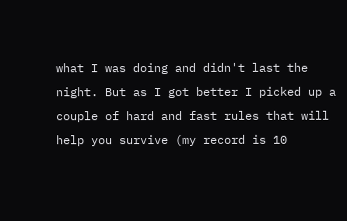what I was doing and didn't last the night. But as I got better I picked up a couple of hard and fast rules that will help you survive (my record is 10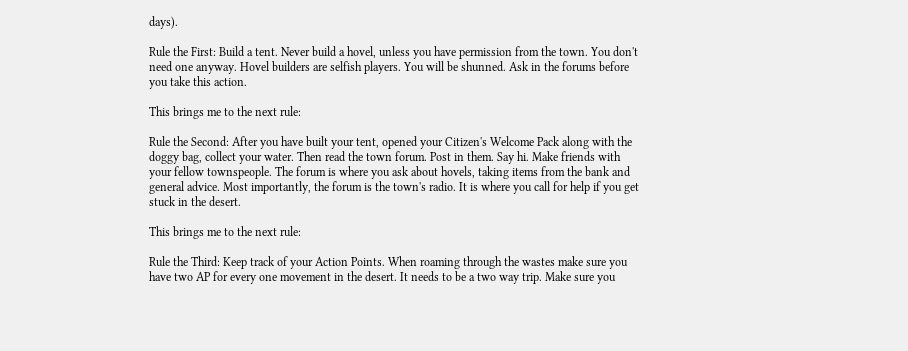days).

Rule the First: Build a tent. Never build a hovel, unless you have permission from the town. You don't need one anyway. Hovel builders are selfish players. You will be shunned. Ask in the forums before you take this action.

This brings me to the next rule:

Rule the Second: After you have built your tent, opened your Citizen's Welcome Pack along with the doggy bag, collect your water. Then read the town forum. Post in them. Say hi. Make friends with your fellow townspeople. The forum is where you ask about hovels, taking items from the bank and general advice. Most importantly, the forum is the town's radio. It is where you call for help if you get stuck in the desert.

This brings me to the next rule:

Rule the Third: Keep track of your Action Points. When roaming through the wastes make sure you have two AP for every one movement in the desert. It needs to be a two way trip. Make sure you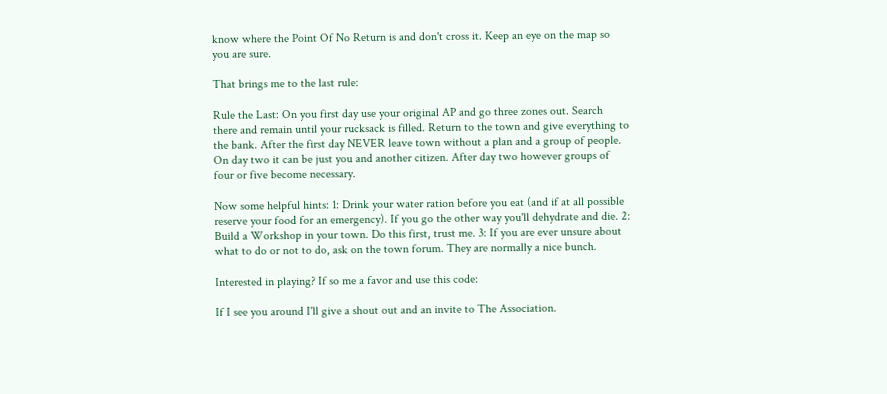know where the Point Of No Return is and don't cross it. Keep an eye on the map so you are sure.

That brings me to the last rule:

Rule the Last: On you first day use your original AP and go three zones out. Search there and remain until your rucksack is filled. Return to the town and give everything to the bank. After the first day NEVER leave town without a plan and a group of people. On day two it can be just you and another citizen. After day two however groups of four or five become necessary.

Now some helpful hints: 1: Drink your water ration before you eat (and if at all possible reserve your food for an emergency). If you go the other way you'll dehydrate and die. 2: Build a Workshop in your town. Do this first, trust me. 3: If you are ever unsure about what to do or not to do, ask on the town forum. They are normally a nice bunch.

Interested in playing? If so me a favor and use this code:

If I see you around I'll give a shout out and an invite to The Association.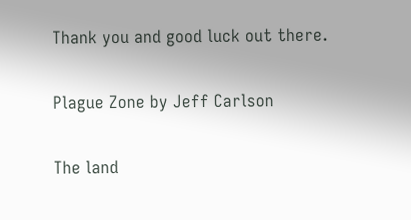Thank you and good luck out there.

Plague Zone by Jeff Carlson

The land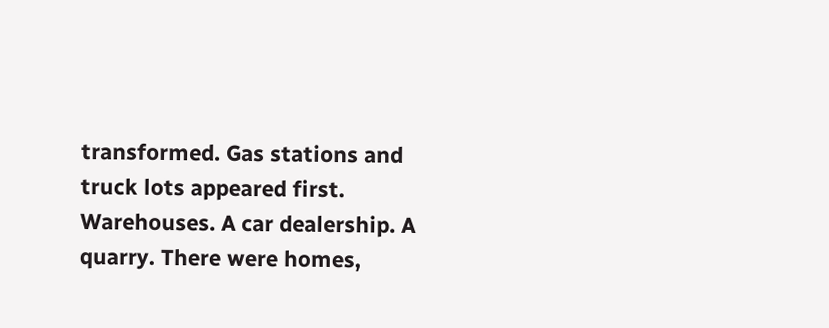transformed. Gas stations and truck lots appeared first. Warehouses. A car dealership. A quarry. There were homes,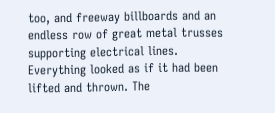too, and freeway billboards and an endless row of great metal trusses supporting electrical lines. Everything looked as if it had been lifted and thrown. The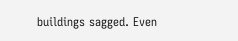buildings sagged. Even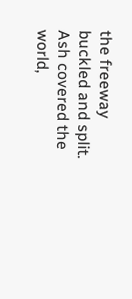the freeway buckled and split. Ash covered the world,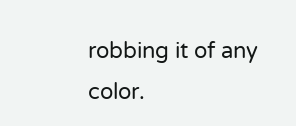robbing it of any color.